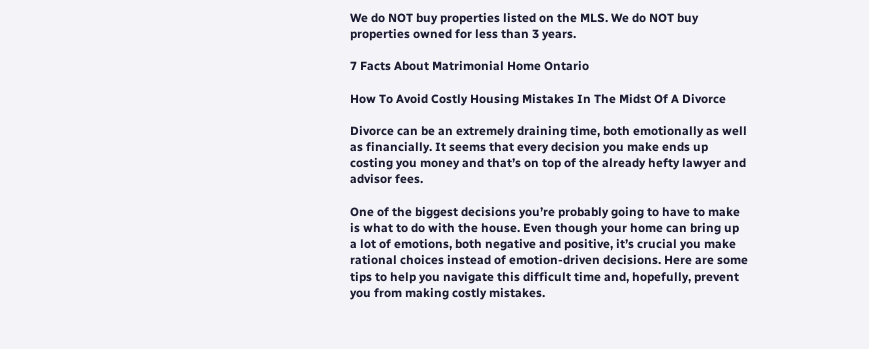We do NOT buy properties listed on the MLS. We do NOT buy properties owned for less than 3 years.

7 Facts About Matrimonial Home Ontario

How To Avoid Costly Housing Mistakes In The Midst Of A Divorce

Divorce can be an extremely draining time, both emotionally as well as financially. It seems that every decision you make ends up costing you money and that’s on top of the already hefty lawyer and advisor fees.

One of the biggest decisions you’re probably going to have to make is what to do with the house. Even though your home can bring up a lot of emotions, both negative and positive, it’s crucial you make rational choices instead of emotion-driven decisions. Here are some tips to help you navigate this difficult time and, hopefully, prevent you from making costly mistakes.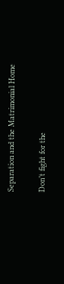Separation and the Matrimonial Home

Don’t fight for the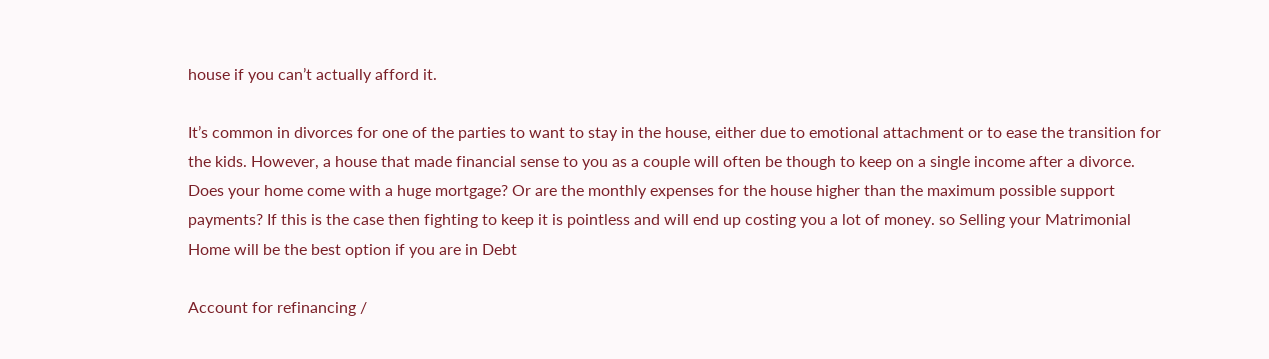house if you can’t actually afford it.

It’s common in divorces for one of the parties to want to stay in the house, either due to emotional attachment or to ease the transition for the kids. However, a house that made financial sense to you as a couple will often be though to keep on a single income after a divorce. Does your home come with a huge mortgage? Or are the monthly expenses for the house higher than the maximum possible support payments? If this is the case then fighting to keep it is pointless and will end up costing you a lot of money. so Selling your Matrimonial Home will be the best option if you are in Debt

Account for refinancing /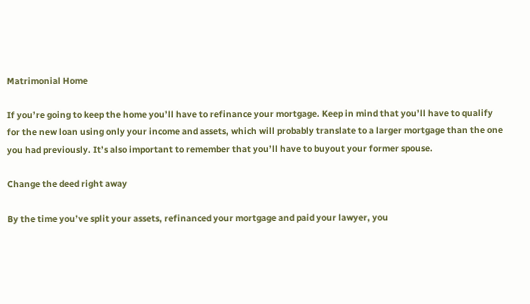Matrimonial Home

If you’re going to keep the home you’ll have to refinance your mortgage. Keep in mind that you’ll have to qualify for the new loan using only your income and assets, which will probably translate to a larger mortgage than the one you had previously. It’s also important to remember that you’ll have to buyout your former spouse.

Change the deed right away

By the time you’ve split your assets, refinanced your mortgage and paid your lawyer, you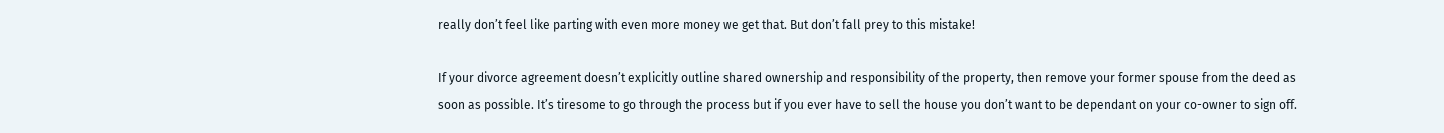really don’t feel like parting with even more money we get that. But don’t fall prey to this mistake!

If your divorce agreement doesn’t explicitly outline shared ownership and responsibility of the property, then remove your former spouse from the deed as soon as possible. It’s tiresome to go through the process but if you ever have to sell the house you don’t want to be dependant on your co-owner to sign off.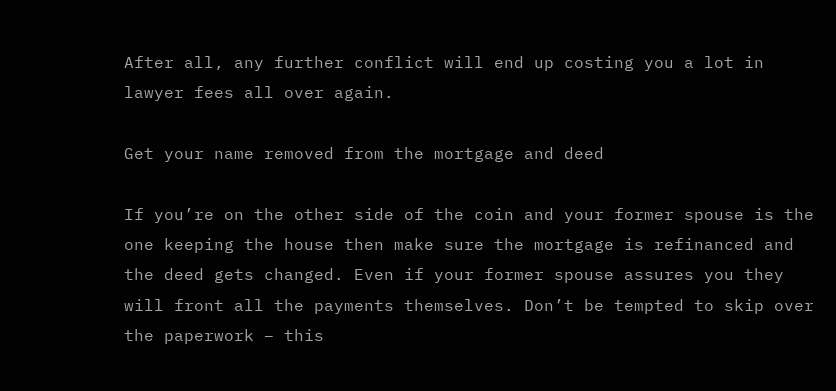After all, any further conflict will end up costing you a lot in lawyer fees all over again.

Get your name removed from the mortgage and deed

If you’re on the other side of the coin and your former spouse is the one keeping the house then make sure the mortgage is refinanced and the deed gets changed. Even if your former spouse assures you they will front all the payments themselves. Don’t be tempted to skip over the paperwork – this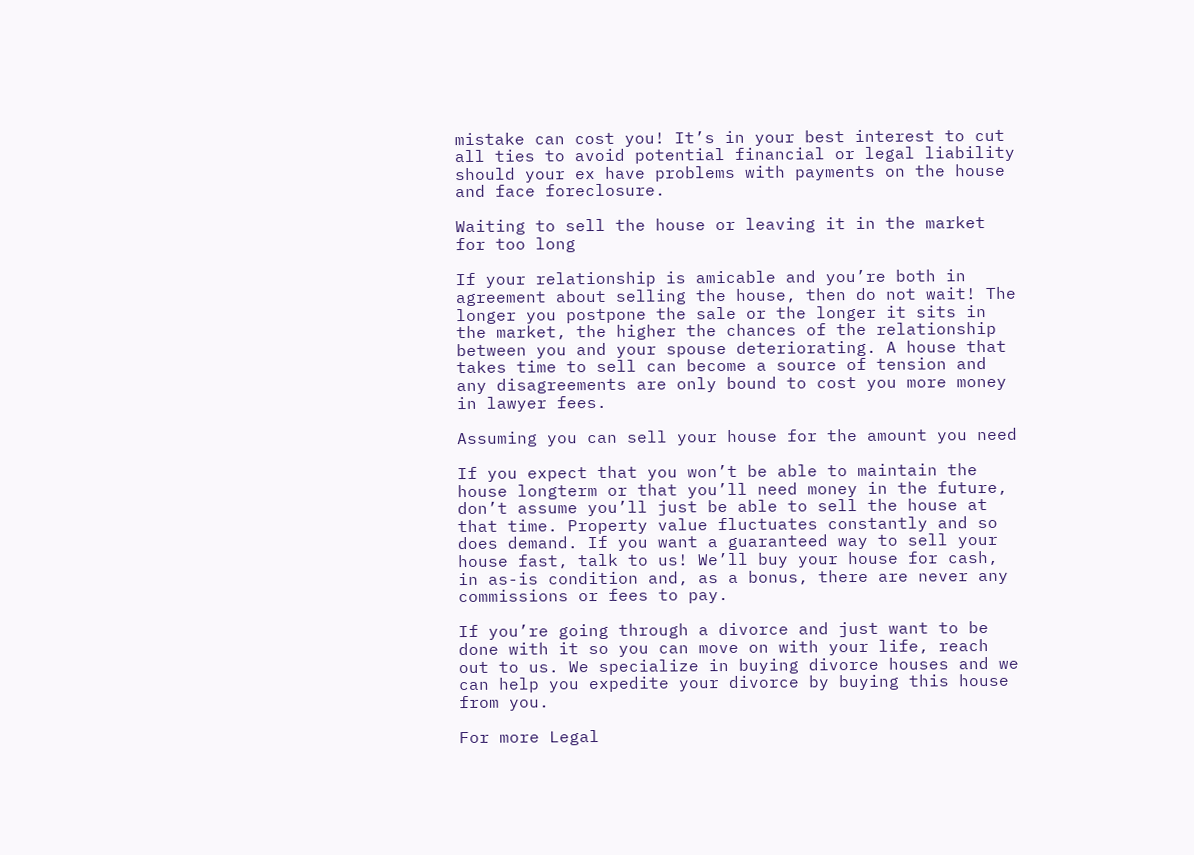mistake can cost you! It’s in your best interest to cut all ties to avoid potential financial or legal liability should your ex have problems with payments on the house and face foreclosure.

Waiting to sell the house or leaving it in the market for too long

If your relationship is amicable and you’re both in agreement about selling the house, then do not wait! The longer you postpone the sale or the longer it sits in the market, the higher the chances of the relationship between you and your spouse deteriorating. A house that takes time to sell can become a source of tension and any disagreements are only bound to cost you more money in lawyer fees.

Assuming you can sell your house for the amount you need

If you expect that you won’t be able to maintain the house longterm or that you’ll need money in the future, don’t assume you’ll just be able to sell the house at that time. Property value fluctuates constantly and so does demand. If you want a guaranteed way to sell your house fast, talk to us! We’ll buy your house for cash, in as-is condition and, as a bonus, there are never any commissions or fees to pay.

If you’re going through a divorce and just want to be done with it so you can move on with your life, reach out to us. We specialize in buying divorce houses and we can help you expedite your divorce by buying this house from you.

For more Legal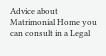Advice about Matrimonial Home you can consult in a Legal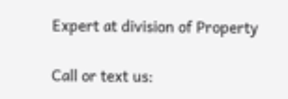Expert at division of Property

Call or text us: